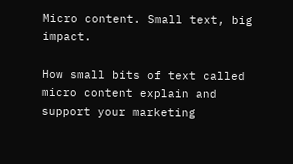Micro content. Small text, big impact.

How small bits of text called micro content explain and support your marketing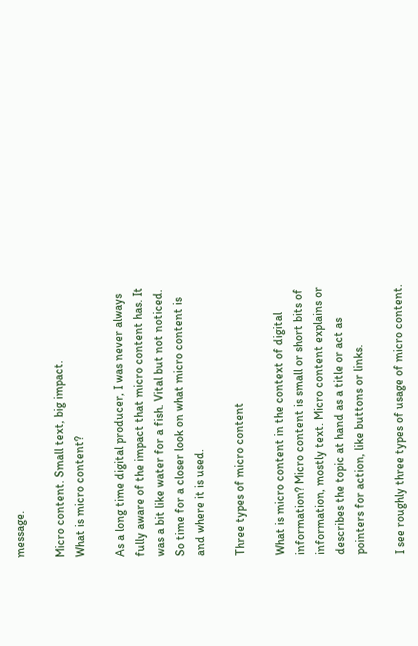message.

Micro content. Small text, big impact.
What is micro content?

As a long time digital producer, I was never always fully aware of the impact that micro content has. It was a bit like water for a fish. Vital but not noticed. So time for a closer look on what micro content is and where it is used.

Three types of micro content

What is micro content in the context of digital information? Micro content is small or short bits of information, mostly text. Micro content explains or describes the topic at hand as a title or act as pointers for action, like buttons or links.

I see roughly three types of usage of micro content.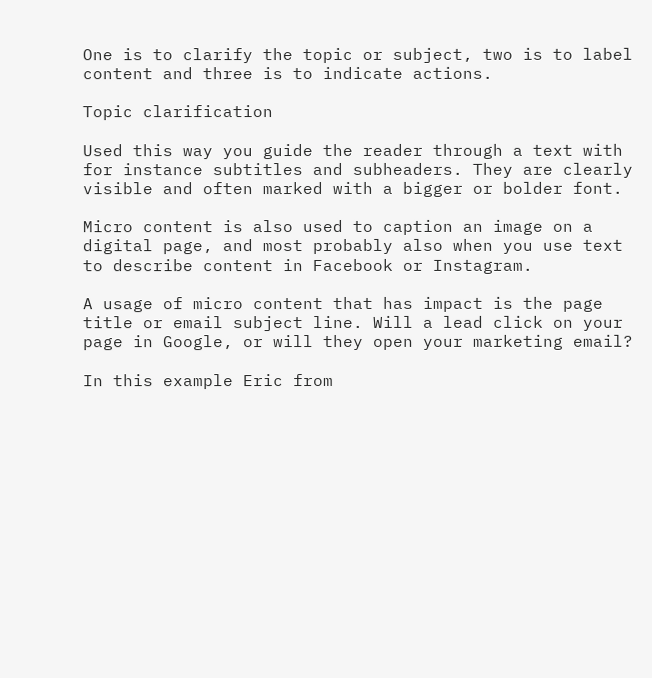One is to clarify the topic or subject, two is to label content and three is to indicate actions.

Topic clarification

Used this way you guide the reader through a text with for instance subtitles and subheaders. They are clearly visible and often marked with a bigger or bolder font.

Micro content is also used to caption an image on a digital page, and most probably also when you use text to describe content in Facebook or Instagram.

A usage of micro content that has impact is the page title or email subject line. Will a lead click on your page in Google, or will they open your marketing email?

In this example Eric from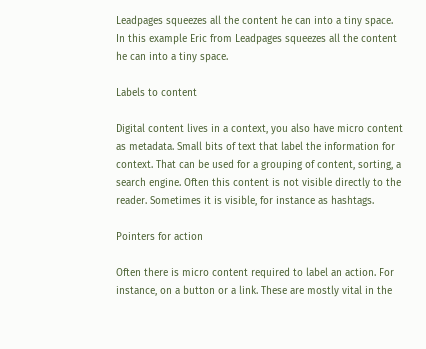Leadpages squeezes all the content he can into a tiny space.
In this example Eric from Leadpages squeezes all the content he can into a tiny space.

Labels to content

Digital content lives in a context, you also have micro content as metadata. Small bits of text that label the information for context. That can be used for a grouping of content, sorting, a search engine. Often this content is not visible directly to the reader. Sometimes it is visible, for instance as hashtags.

Pointers for action

Often there is micro content required to label an action. For instance, on a button or a link. These are mostly vital in the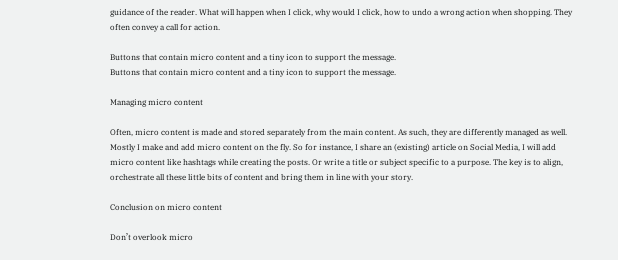guidance of the reader. What will happen when I click, why would I click, how to undo a wrong action when shopping. They often convey a call for action.

Buttons that contain micro content and a tiny icon to support the message.
Buttons that contain micro content and a tiny icon to support the message.

Managing micro content

Often, micro content is made and stored separately from the main content. As such, they are differently managed as well. Mostly I make and add micro content on the fly. So for instance, I share an (existing) article on Social Media, I will add micro content like hashtags while creating the posts. Or write a title or subject specific to a purpose. The key is to align, orchestrate all these little bits of content and bring them in line with your story.

Conclusion on micro content

Don’t overlook micro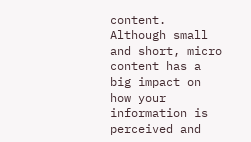content. Although small and short, micro content has a big impact on how your information is perceived and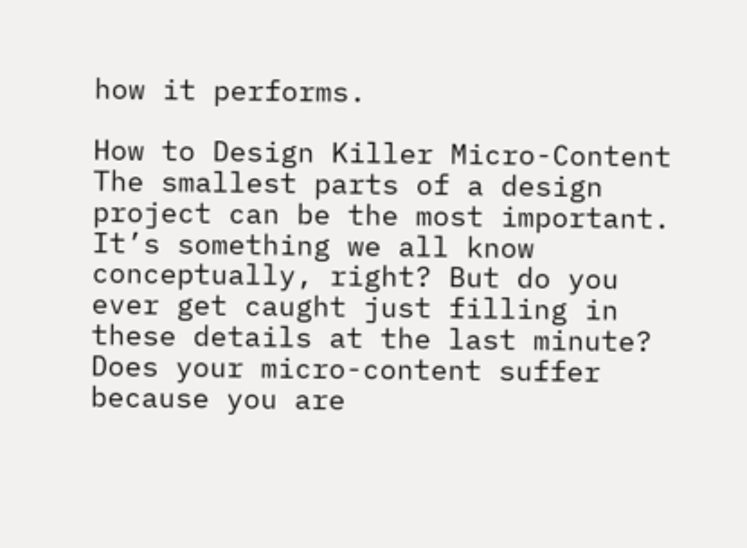how it performs.

How to Design Killer Micro-Content
The smallest parts of a design project can be the most important. It’s something we all know conceptually, right? But do you ever get caught just filling in these details at the last minute? Does your micro-content suffer because you are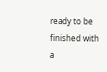ready to be finished with a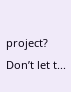project? Don’t let t...